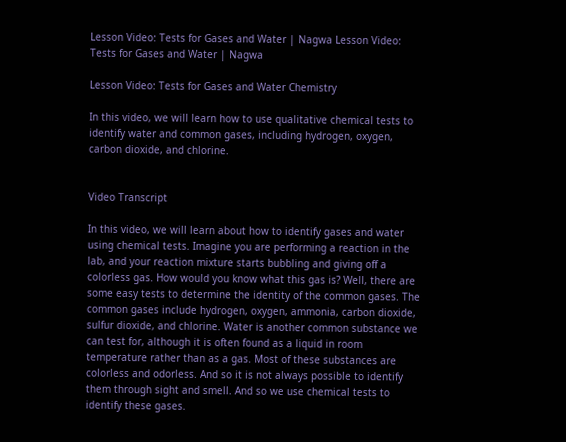Lesson Video: Tests for Gases and Water | Nagwa Lesson Video: Tests for Gases and Water | Nagwa

Lesson Video: Tests for Gases and Water Chemistry

In this video, we will learn how to use qualitative chemical tests to identify water and common gases, including hydrogen, oxygen, carbon dioxide, and chlorine.


Video Transcript

In this video, we will learn about how to identify gases and water using chemical tests. Imagine you are performing a reaction in the lab, and your reaction mixture starts bubbling and giving off a colorless gas. How would you know what this gas is? Well, there are some easy tests to determine the identity of the common gases. The common gases include hydrogen, oxygen, ammonia, carbon dioxide, sulfur dioxide, and chlorine. Water is another common substance we can test for, although it is often found as a liquid in room temperature rather than as a gas. Most of these substances are colorless and odorless. And so it is not always possible to identify them through sight and smell. And so we use chemical tests to identify these gases.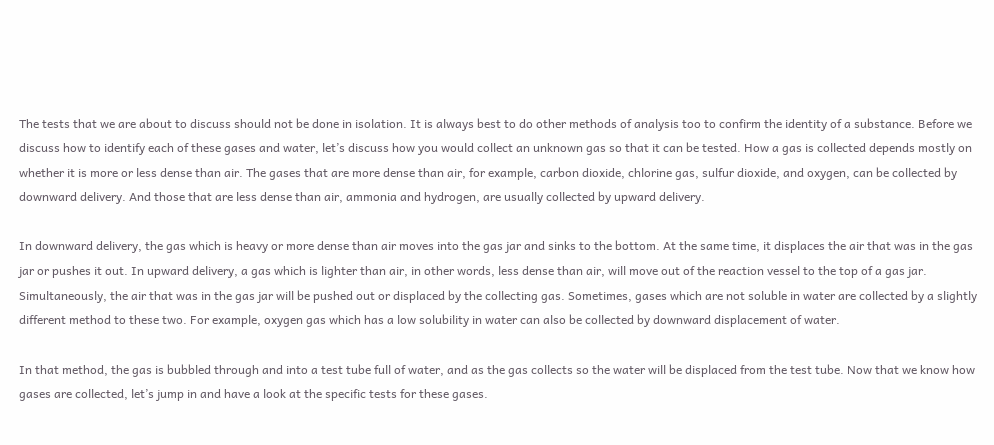The tests that we are about to discuss should not be done in isolation. It is always best to do other methods of analysis too to confirm the identity of a substance. Before we discuss how to identify each of these gases and water, let’s discuss how you would collect an unknown gas so that it can be tested. How a gas is collected depends mostly on whether it is more or less dense than air. The gases that are more dense than air, for example, carbon dioxide, chlorine gas, sulfur dioxide, and oxygen, can be collected by downward delivery. And those that are less dense than air, ammonia and hydrogen, are usually collected by upward delivery.

In downward delivery, the gas which is heavy or more dense than air moves into the gas jar and sinks to the bottom. At the same time, it displaces the air that was in the gas jar or pushes it out. In upward delivery, a gas which is lighter than air, in other words, less dense than air, will move out of the reaction vessel to the top of a gas jar. Simultaneously, the air that was in the gas jar will be pushed out or displaced by the collecting gas. Sometimes, gases which are not soluble in water are collected by a slightly different method to these two. For example, oxygen gas which has a low solubility in water can also be collected by downward displacement of water.

In that method, the gas is bubbled through and into a test tube full of water, and as the gas collects so the water will be displaced from the test tube. Now that we know how gases are collected, let’s jump in and have a look at the specific tests for these gases.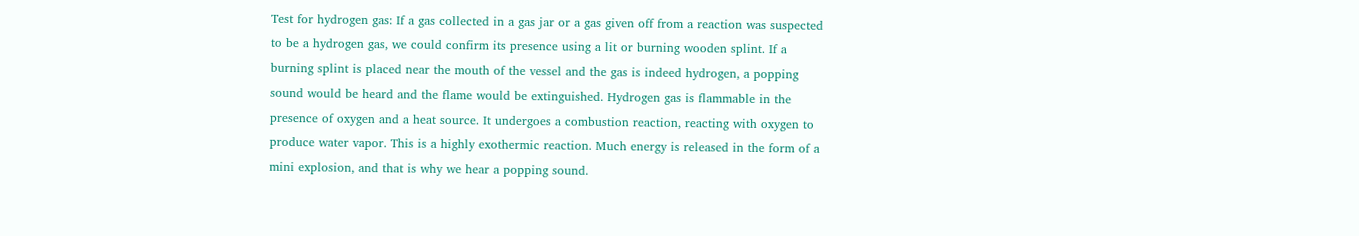Test for hydrogen gas: If a gas collected in a gas jar or a gas given off from a reaction was suspected to be a hydrogen gas, we could confirm its presence using a lit or burning wooden splint. If a burning splint is placed near the mouth of the vessel and the gas is indeed hydrogen, a popping sound would be heard and the flame would be extinguished. Hydrogen gas is flammable in the presence of oxygen and a heat source. It undergoes a combustion reaction, reacting with oxygen to produce water vapor. This is a highly exothermic reaction. Much energy is released in the form of a mini explosion, and that is why we hear a popping sound.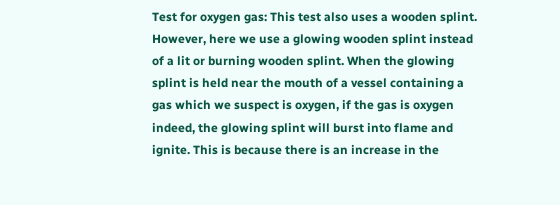Test for oxygen gas: This test also uses a wooden splint. However, here we use a glowing wooden splint instead of a lit or burning wooden splint. When the glowing splint is held near the mouth of a vessel containing a gas which we suspect is oxygen, if the gas is oxygen indeed, the glowing splint will burst into flame and ignite. This is because there is an increase in the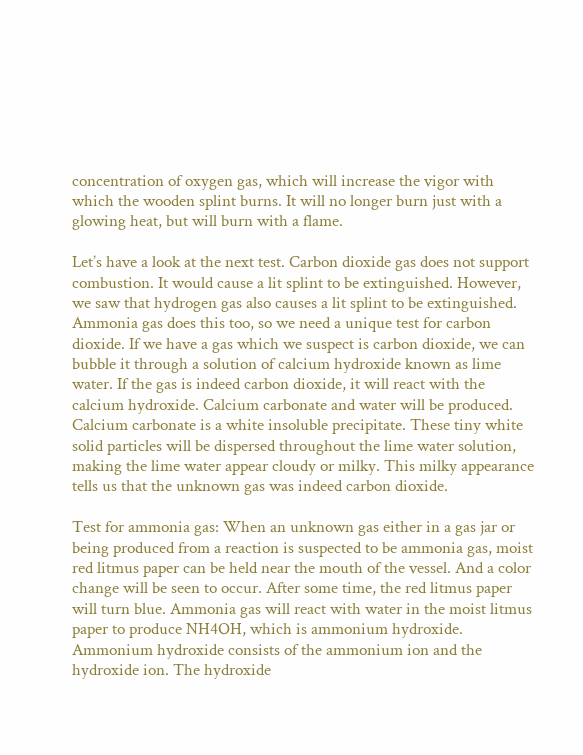concentration of oxygen gas, which will increase the vigor with which the wooden splint burns. It will no longer burn just with a glowing heat, but will burn with a flame.

Let’s have a look at the next test. Carbon dioxide gas does not support combustion. It would cause a lit splint to be extinguished. However, we saw that hydrogen gas also causes a lit splint to be extinguished. Ammonia gas does this too, so we need a unique test for carbon dioxide. If we have a gas which we suspect is carbon dioxide, we can bubble it through a solution of calcium hydroxide known as lime water. If the gas is indeed carbon dioxide, it will react with the calcium hydroxide. Calcium carbonate and water will be produced. Calcium carbonate is a white insoluble precipitate. These tiny white solid particles will be dispersed throughout the lime water solution, making the lime water appear cloudy or milky. This milky appearance tells us that the unknown gas was indeed carbon dioxide.

Test for ammonia gas: When an unknown gas either in a gas jar or being produced from a reaction is suspected to be ammonia gas, moist red litmus paper can be held near the mouth of the vessel. And a color change will be seen to occur. After some time, the red litmus paper will turn blue. Ammonia gas will react with water in the moist litmus paper to produce NH4OH, which is ammonium hydroxide. Ammonium hydroxide consists of the ammonium ion and the hydroxide ion. The hydroxide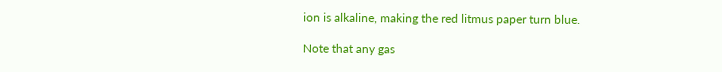ion is alkaline, making the red litmus paper turn blue.

Note that any gas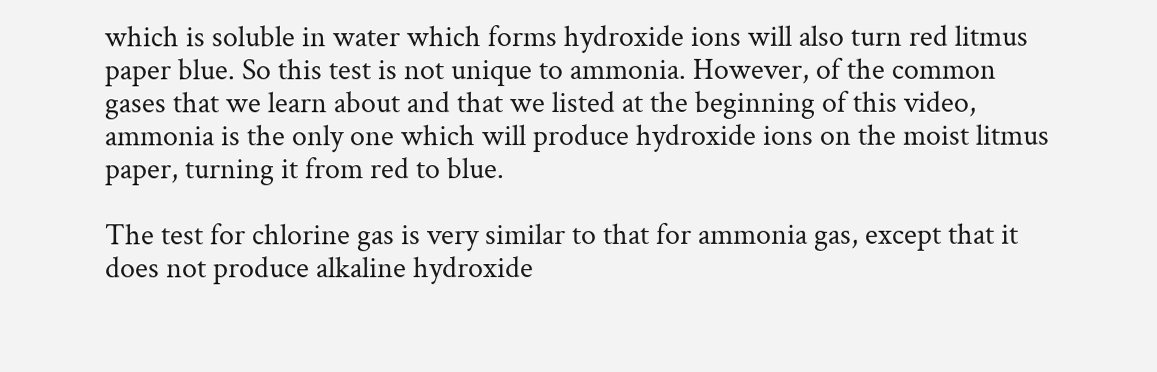which is soluble in water which forms hydroxide ions will also turn red litmus paper blue. So this test is not unique to ammonia. However, of the common gases that we learn about and that we listed at the beginning of this video, ammonia is the only one which will produce hydroxide ions on the moist litmus paper, turning it from red to blue.

The test for chlorine gas is very similar to that for ammonia gas, except that it does not produce alkaline hydroxide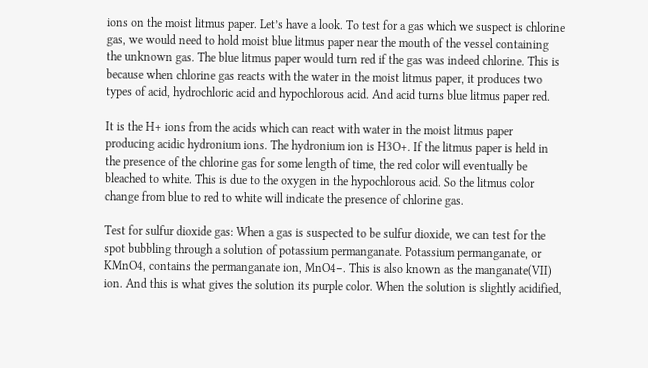ions on the moist litmus paper. Let’s have a look. To test for a gas which we suspect is chlorine gas, we would need to hold moist blue litmus paper near the mouth of the vessel containing the unknown gas. The blue litmus paper would turn red if the gas was indeed chlorine. This is because when chlorine gas reacts with the water in the moist litmus paper, it produces two types of acid, hydrochloric acid and hypochlorous acid. And acid turns blue litmus paper red.

It is the H+ ions from the acids which can react with water in the moist litmus paper producing acidic hydronium ions. The hydronium ion is H3O+. If the litmus paper is held in the presence of the chlorine gas for some length of time, the red color will eventually be bleached to white. This is due to the oxygen in the hypochlorous acid. So the litmus color change from blue to red to white will indicate the presence of chlorine gas.

Test for sulfur dioxide gas: When a gas is suspected to be sulfur dioxide, we can test for the spot bubbling through a solution of potassium permanganate. Potassium permanganate, or KMnO4, contains the permanganate ion, MnO4−. This is also known as the manganate(VII) ion. And this is what gives the solution its purple color. When the solution is slightly acidified,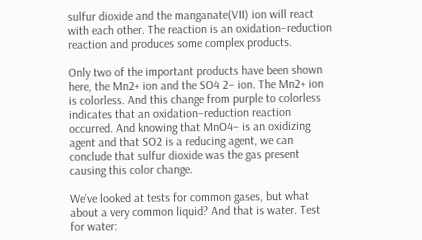sulfur dioxide and the manganate(VII) ion will react with each other. The reaction is an oxidation–reduction reaction and produces some complex products.

Only two of the important products have been shown here, the Mn2+ ion and the SO4 2− ion. The Mn2+ ion is colorless. And this change from purple to colorless indicates that an oxidation–reduction reaction occurred. And knowing that MnO4− is an oxidizing agent and that SO2 is a reducing agent, we can conclude that sulfur dioxide was the gas present causing this color change.

We’ve looked at tests for common gases, but what about a very common liquid? And that is water. Test for water: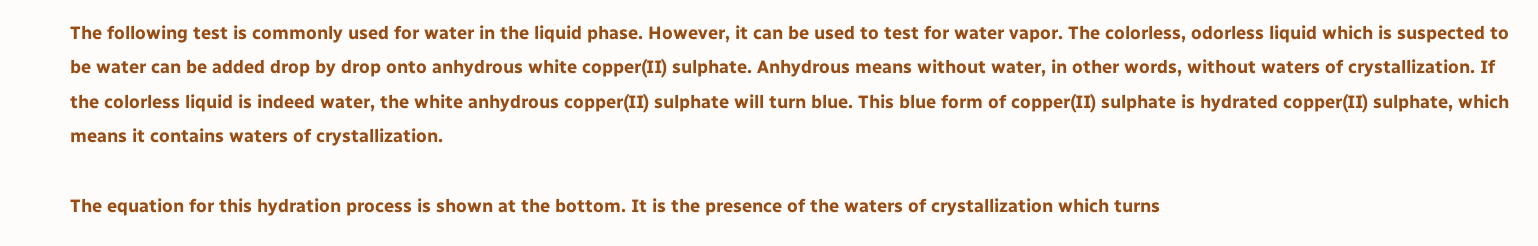The following test is commonly used for water in the liquid phase. However, it can be used to test for water vapor. The colorless, odorless liquid which is suspected to be water can be added drop by drop onto anhydrous white copper(II) sulphate. Anhydrous means without water, in other words, without waters of crystallization. If the colorless liquid is indeed water, the white anhydrous copper(II) sulphate will turn blue. This blue form of copper(II) sulphate is hydrated copper(II) sulphate, which means it contains waters of crystallization.

The equation for this hydration process is shown at the bottom. It is the presence of the waters of crystallization which turns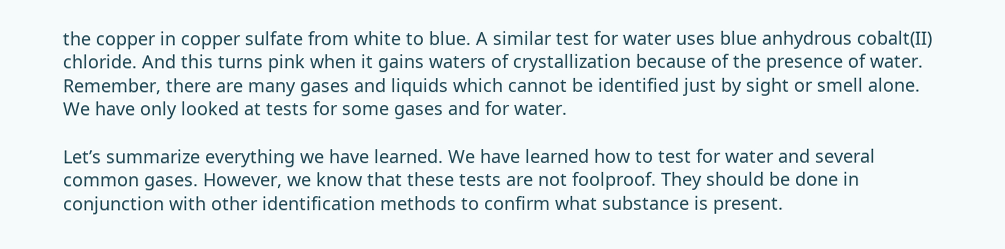the copper in copper sulfate from white to blue. A similar test for water uses blue anhydrous cobalt(II) chloride. And this turns pink when it gains waters of crystallization because of the presence of water. Remember, there are many gases and liquids which cannot be identified just by sight or smell alone. We have only looked at tests for some gases and for water.

Let’s summarize everything we have learned. We have learned how to test for water and several common gases. However, we know that these tests are not foolproof. They should be done in conjunction with other identification methods to confirm what substance is present.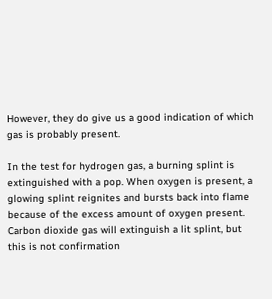However, they do give us a good indication of which gas is probably present.

In the test for hydrogen gas, a burning splint is extinguished with a pop. When oxygen is present, a glowing splint reignites and bursts back into flame because of the excess amount of oxygen present. Carbon dioxide gas will extinguish a lit splint, but this is not confirmation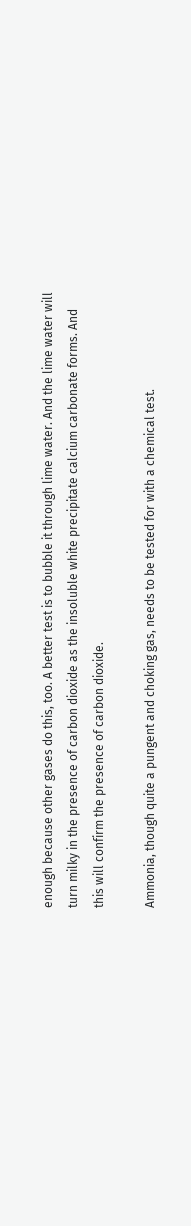enough because other gases do this, too. A better test is to bubble it through lime water. And the lime water will turn milky in the presence of carbon dioxide as the insoluble white precipitate calcium carbonate forms. And this will confirm the presence of carbon dioxide.

Ammonia, though quite a pungent and choking gas, needs to be tested for with a chemical test.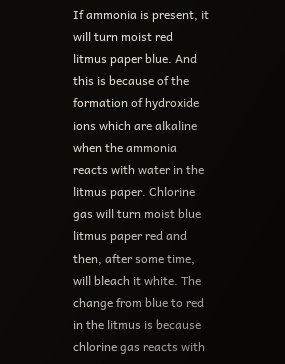If ammonia is present, it will turn moist red litmus paper blue. And this is because of the formation of hydroxide ions which are alkaline when the ammonia reacts with water in the litmus paper. Chlorine gas will turn moist blue litmus paper red and then, after some time, will bleach it white. The change from blue to red in the litmus is because chlorine gas reacts with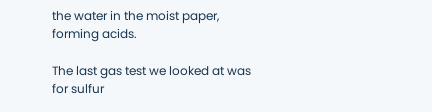the water in the moist paper, forming acids.

The last gas test we looked at was for sulfur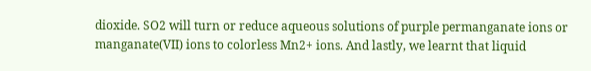dioxide. SO2 will turn or reduce aqueous solutions of purple permanganate ions or manganate(VII) ions to colorless Mn2+ ions. And lastly, we learnt that liquid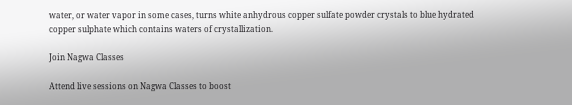water, or water vapor in some cases, turns white anhydrous copper sulfate powder crystals to blue hydrated copper sulphate which contains waters of crystallization.

Join Nagwa Classes

Attend live sessions on Nagwa Classes to boost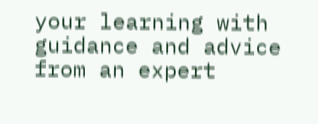your learning with guidance and advice from an expert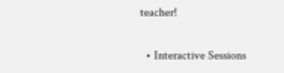teacher!

  • Interactive Sessions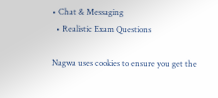• Chat & Messaging
  • Realistic Exam Questions

Nagwa uses cookies to ensure you get the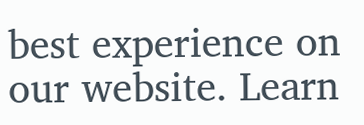best experience on our website. Learn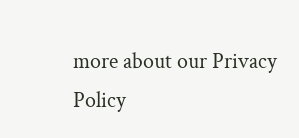more about our Privacy Policy